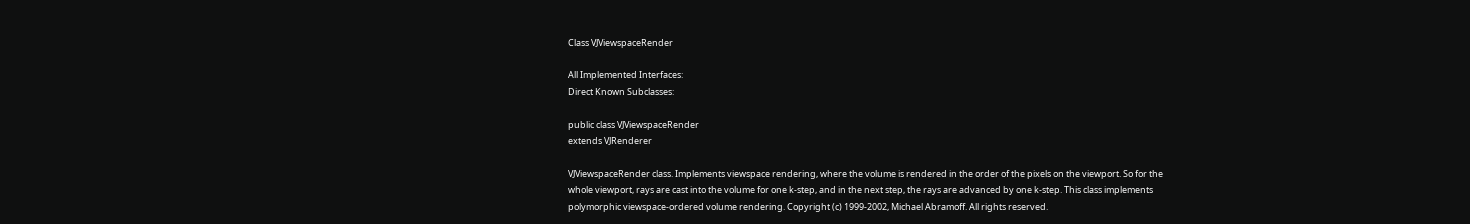Class VJViewspaceRender

All Implemented Interfaces:
Direct Known Subclasses:

public class VJViewspaceRender
extends VJRenderer

VJViewspaceRender class. Implements viewspace rendering, where the volume is rendered in the order of the pixels on the viewport. So for the whole viewport, rays are cast into the volume for one k-step, and in the next step, the rays are advanced by one k-step. This class implements polymorphic viewspace-ordered volume rendering. Copyright (c) 1999-2002, Michael Abramoff. All rights reserved.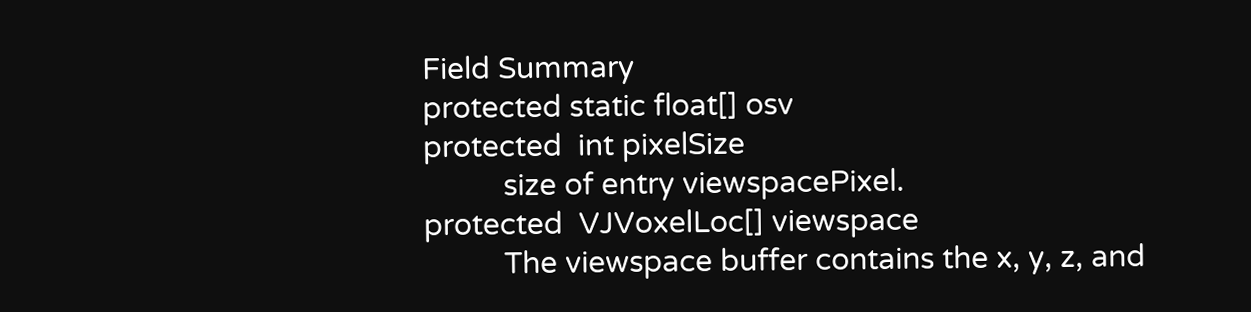Field Summary
protected static float[] osv
protected  int pixelSize
          size of entry viewspacePixel.
protected  VJVoxelLoc[] viewspace
          The viewspace buffer contains the x, y, z, and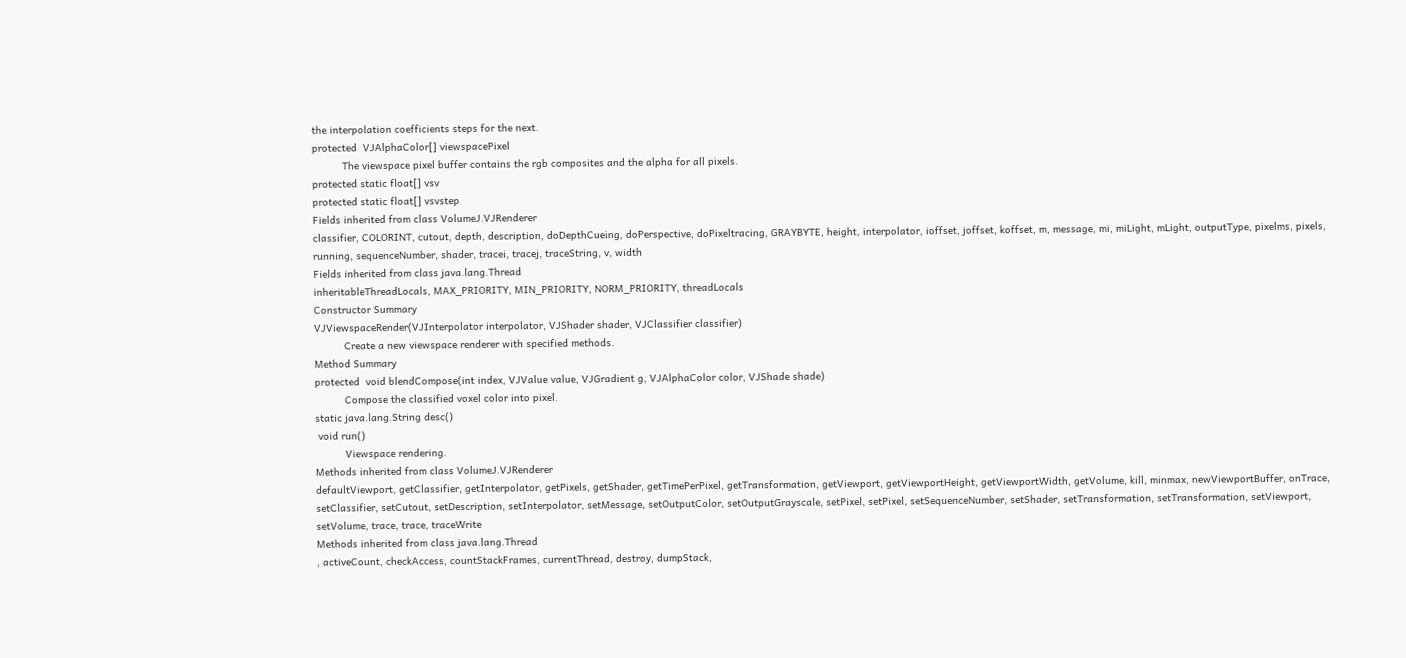the interpolation coefficients steps for the next.
protected  VJAlphaColor[] viewspacePixel
          The viewspace pixel buffer contains the rgb composites and the alpha for all pixels.
protected static float[] vsv
protected static float[] vsvstep
Fields inherited from class VolumeJ.VJRenderer
classifier, COLORINT, cutout, depth, description, doDepthCueing, doPerspective, doPixeltracing, GRAYBYTE, height, interpolator, ioffset, joffset, koffset, m, message, mi, miLight, mLight, outputType, pixelms, pixels, running, sequenceNumber, shader, tracei, tracej, traceString, v, width
Fields inherited from class java.lang.Thread
inheritableThreadLocals, MAX_PRIORITY, MIN_PRIORITY, NORM_PRIORITY, threadLocals
Constructor Summary
VJViewspaceRender(VJInterpolator interpolator, VJShader shader, VJClassifier classifier)
          Create a new viewspace renderer with specified methods.
Method Summary
protected  void blendCompose(int index, VJValue value, VJGradient g, VJAlphaColor color, VJShade shade)
          Compose the classified voxel color into pixel.
static java.lang.String desc()
 void run()
          Viewspace rendering.
Methods inherited from class VolumeJ.VJRenderer
defaultViewport, getClassifier, getInterpolator, getPixels, getShader, getTimePerPixel, getTransformation, getViewport, getViewportHeight, getViewportWidth, getVolume, kill, minmax, newViewportBuffer, onTrace, setClassifier, setCutout, setDescription, setInterpolator, setMessage, setOutputColor, setOutputGrayscale, setPixel, setPixel, setSequenceNumber, setShader, setTransformation, setTransformation, setViewport, setVolume, trace, trace, traceWrite
Methods inherited from class java.lang.Thread
, activeCount, checkAccess, countStackFrames, currentThread, destroy, dumpStack,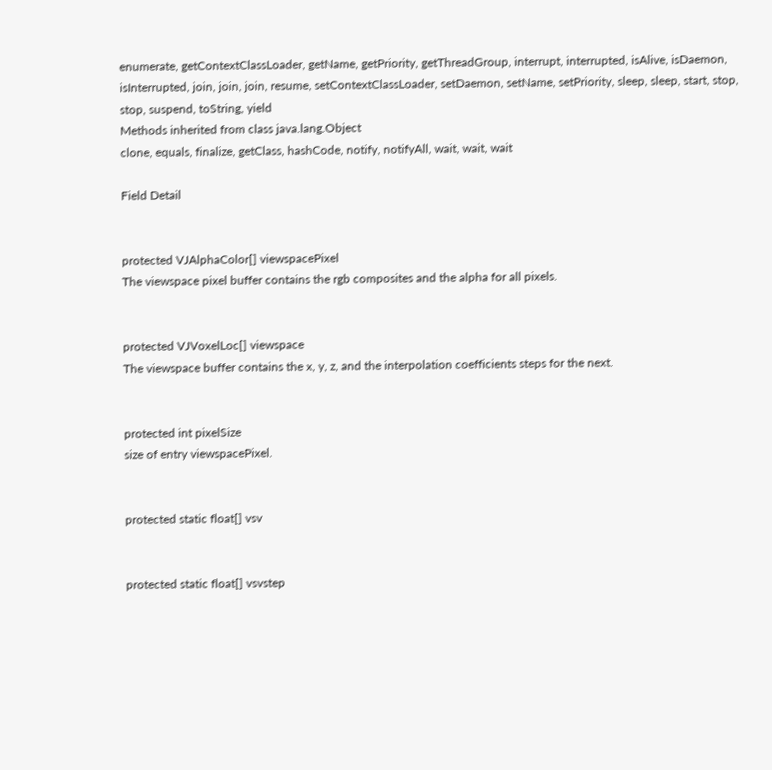enumerate, getContextClassLoader, getName, getPriority, getThreadGroup, interrupt, interrupted, isAlive, isDaemon, isInterrupted, join, join, join, resume, setContextClassLoader, setDaemon, setName, setPriority, sleep, sleep, start, stop, stop, suspend, toString, yield
Methods inherited from class java.lang.Object
clone, equals, finalize, getClass, hashCode, notify, notifyAll, wait, wait, wait

Field Detail


protected VJAlphaColor[] viewspacePixel
The viewspace pixel buffer contains the rgb composites and the alpha for all pixels.


protected VJVoxelLoc[] viewspace
The viewspace buffer contains the x, y, z, and the interpolation coefficients steps for the next.


protected int pixelSize
size of entry viewspacePixel.


protected static float[] vsv


protected static float[] vsvstep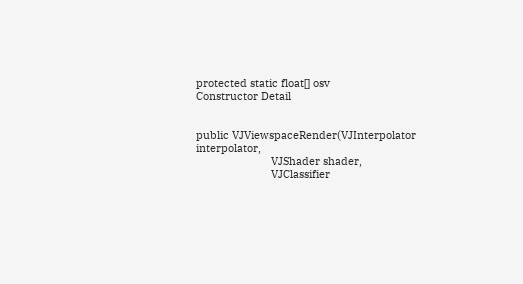protected static float[] osv
Constructor Detail


public VJViewspaceRender(VJInterpolator interpolator,
                         VJShader shader,
                         VJClassifier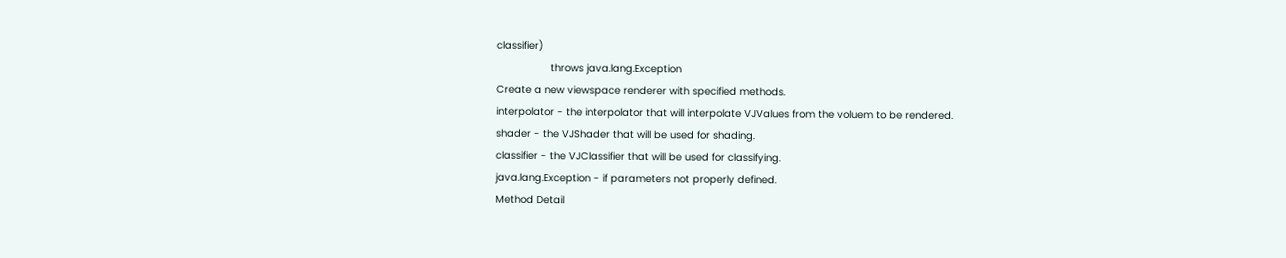classifier)
                  throws java.lang.Exception
Create a new viewspace renderer with specified methods.
interpolator - the interpolator that will interpolate VJValues from the voluem to be rendered.
shader - the VJShader that will be used for shading.
classifier - the VJClassifier that will be used for classifying.
java.lang.Exception - if parameters not properly defined.
Method Detail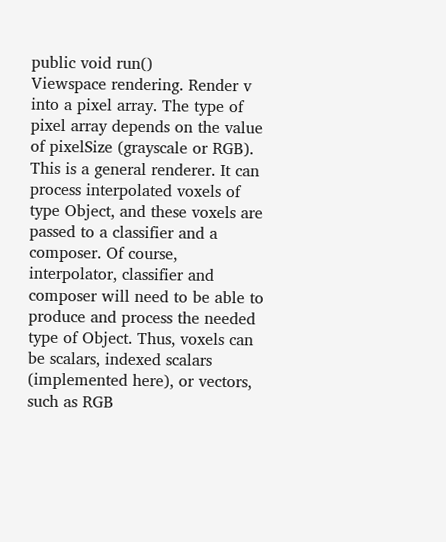public void run()
Viewspace rendering. Render v into a pixel array. The type of pixel array depends on the value of pixelSize (grayscale or RGB). This is a general renderer. It can process interpolated voxels of type Object, and these voxels are passed to a classifier and a composer. Of course, interpolator, classifier and composer will need to be able to produce and process the needed type of Object. Thus, voxels can be scalars, indexed scalars (implemented here), or vectors, such as RGB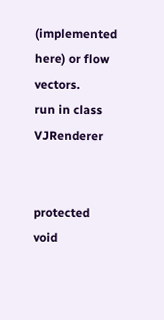(implemented here) or flow vectors.
run in class VJRenderer


protected void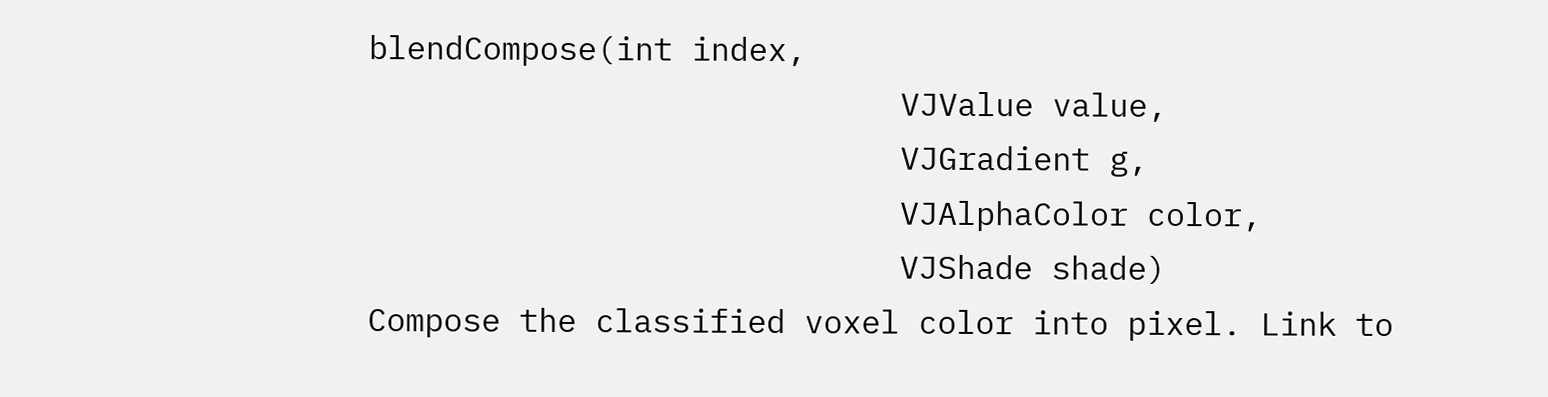blendCompose(int index,
                            VJValue value,
                            VJGradient g,
                            VJAlphaColor color,
                            VJShade shade)
Compose the classified voxel color into pixel. Link to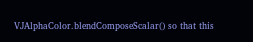VJAlphaColor.blendComposeScalar() so that this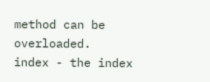method can be overloaded.
index - the index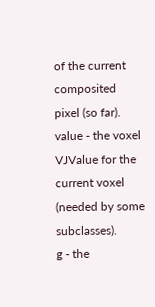of the current composited pixel (so far).
value - the voxel VJValue for the current voxel (needed by some subclasses).
g - the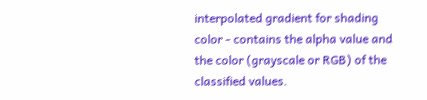interpolated gradient for shading
color - contains the alpha value and the color (grayscale or RGB) of the classified values.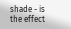shade - is the effect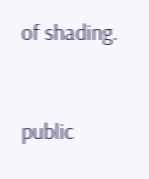of shading.


public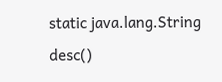static java.lang.String desc()